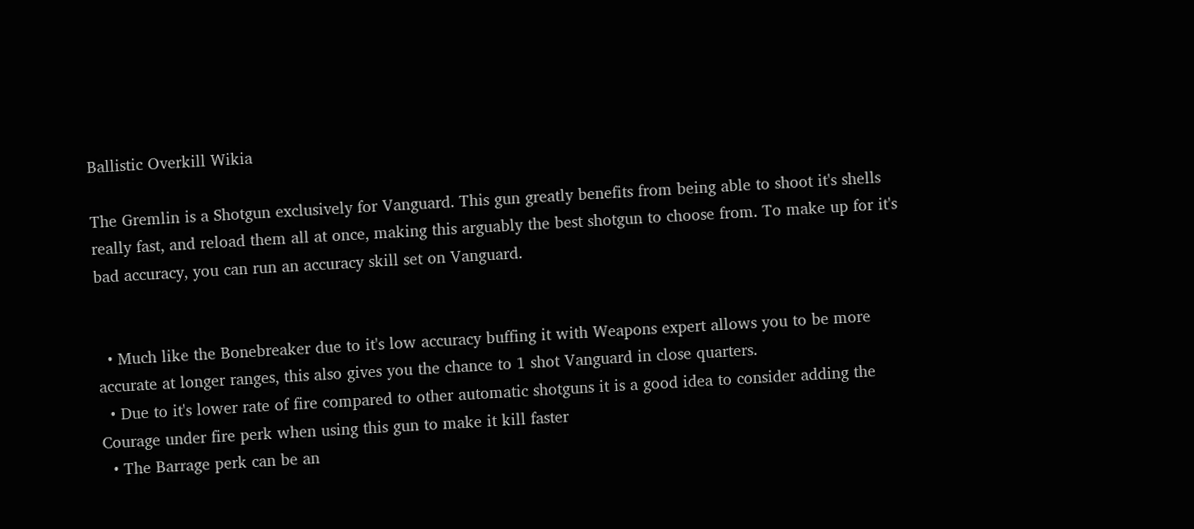Ballistic Overkill Wikia

The Gremlin is a Shotgun exclusively for Vanguard. This gun greatly benefits from being able to shoot it's shells really fast, and reload them all at once, making this arguably the best shotgun to choose from. To make up for it's bad accuracy, you can run an accuracy skill set on Vanguard.


  • Much like the Bonebreaker due to it's low accuracy buffing it with Weapons expert allows you to be more accurate at longer ranges, this also gives you the chance to 1 shot Vanguard in close quarters.
  • Due to it's lower rate of fire compared to other automatic shotguns it is a good idea to consider adding the Courage under fire perk when using this gun to make it kill faster
  • The Barrage perk can be an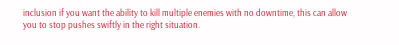inclusion if you want the ability to kill multiple enemies with no downtime, this can allow you to stop pushes swiftly in the right situation.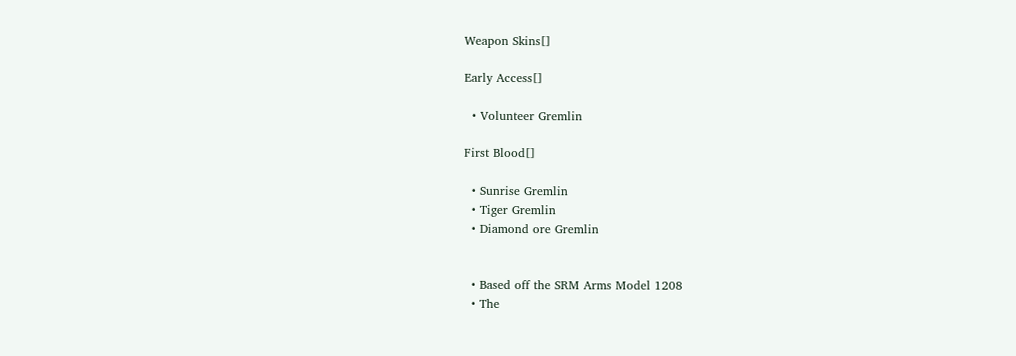Weapon Skins[]

Early Access[]

  • Volunteer Gremlin

First Blood[]

  • Sunrise Gremlin
  • Tiger Gremlin
  • Diamond ore Gremlin


  • Based off the SRM Arms Model 1208
  • The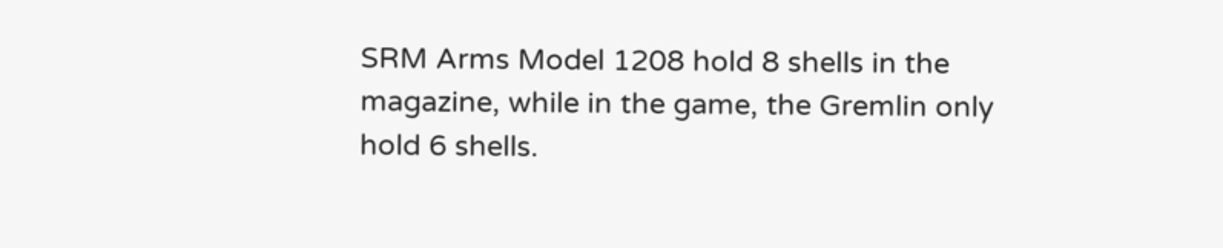SRM Arms Model 1208 hold 8 shells in the magazine, while in the game, the Gremlin only hold 6 shells.